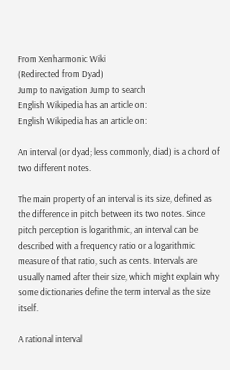From Xenharmonic Wiki
(Redirected from Dyad)
Jump to navigation Jump to search
English Wikipedia has an article on:
English Wikipedia has an article on:

An interval (or dyad; less commonly, diad) is a chord of two different notes.

The main property of an interval is its size, defined as the difference in pitch between its two notes. Since pitch perception is logarithmic, an interval can be described with a frequency ratio or a logarithmic measure of that ratio, such as cents. Intervals are usually named after their size, which might explain why some dictionaries define the term interval as the size itself.

A rational interval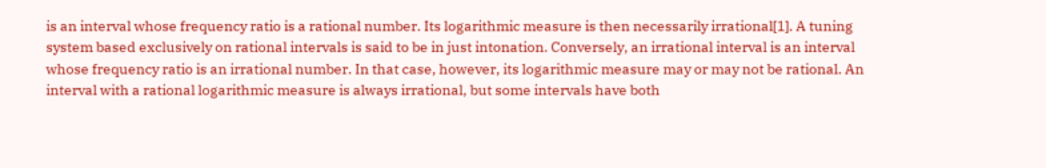is an interval whose frequency ratio is a rational number. Its logarithmic measure is then necessarily irrational[1]. A tuning system based exclusively on rational intervals is said to be in just intonation. Conversely, an irrational interval is an interval whose frequency ratio is an irrational number. In that case, however, its logarithmic measure may or may not be rational. An interval with a rational logarithmic measure is always irrational, but some intervals have both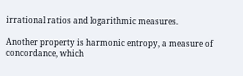irrational ratios and logarithmic measures.

Another property is harmonic entropy, a measure of concordance, which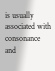is usually associated with consonance and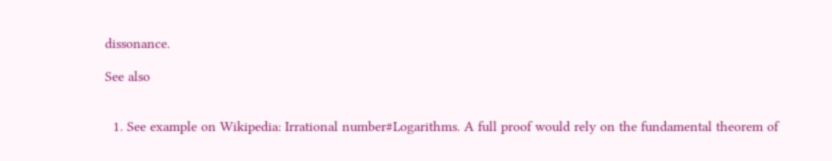dissonance.

See also


  1. See example on Wikipedia: Irrational number#Logarithms. A full proof would rely on the fundamental theorem of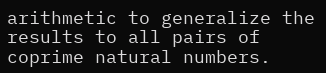arithmetic to generalize the results to all pairs of coprime natural numbers.